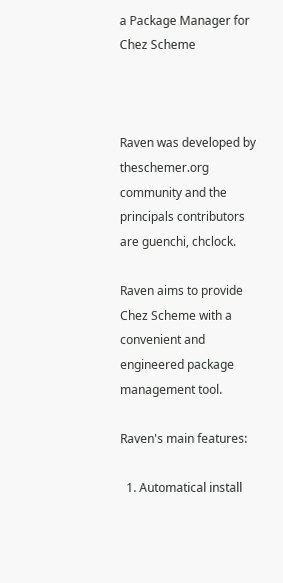a Package Manager for Chez Scheme



Raven was developed by theschemer.org community and the principals contributors are guenchi, chclock.

Raven aims to provide Chez Scheme with a convenient and engineered package management tool.

Raven's main features:

  1. Automatical install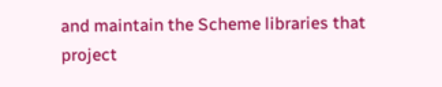and maintain the Scheme libraries that project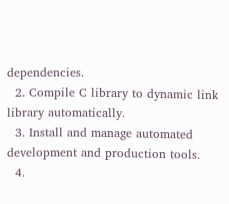dependencies.
  2. Compile C library to dynamic link library automatically.
  3. Install and manage automated development and production tools.
  4.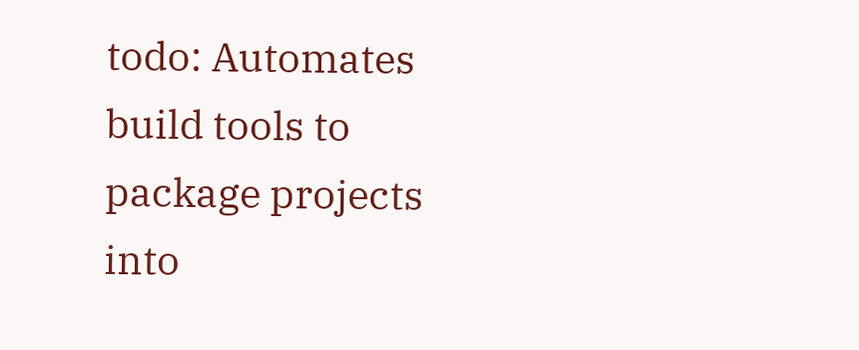todo: Automates build tools to package projects into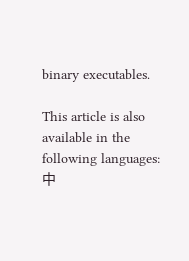binary executables.

This article is also available in the following languages:中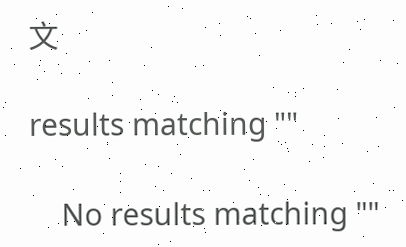文

results matching ""

    No results matching ""